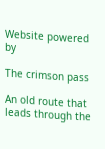Website powered by

The crimson pass

An old route that leads through the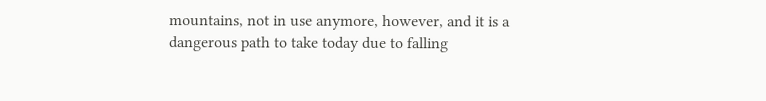mountains, not in use anymore, however, and it is a dangerous path to take today due to falling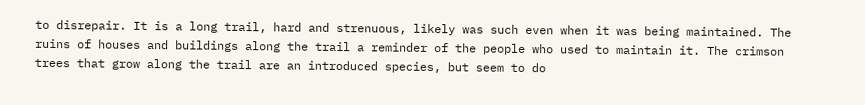to disrepair. It is a long trail, hard and strenuous, likely was such even when it was being maintained. The ruins of houses and buildings along the trail a reminder of the people who used to maintain it. The crimson trees that grow along the trail are an introduced species, but seem to do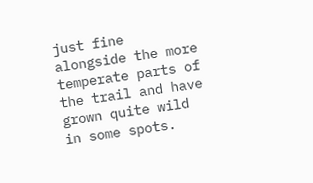just fine alongside the more temperate parts of the trail and have grown quite wild in some spots.